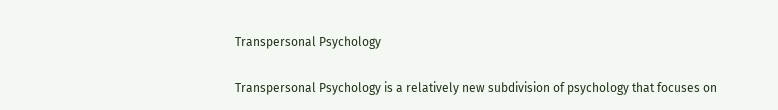Transpersonal Psychology

Transpersonal Psychology is a relatively new subdivision of psychology that focuses on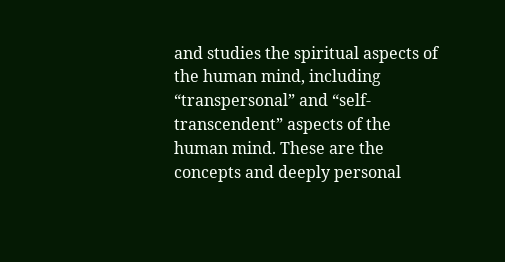and studies the spiritual aspects of the human mind, including “transpersonal” and “self-transcendent” aspects of the human mind. These are the concepts and deeply personal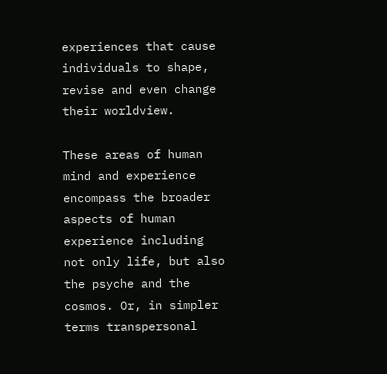experiences that cause individuals to shape, revise and even change their worldview.

These areas of human mind and experience encompass the broader aspects of human experience including not only life, but also the psyche and the cosmos. Or, in simpler terms transpersonal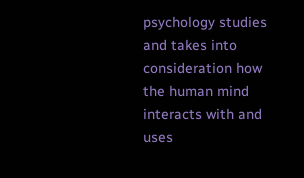psychology studies and takes into consideration how the human mind interacts with and uses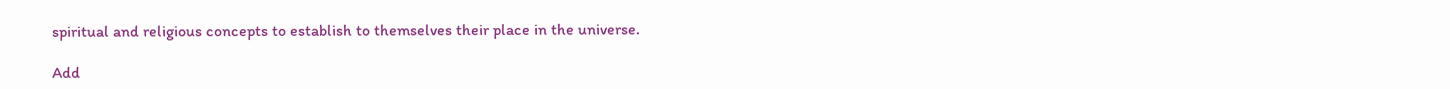spiritual and religious concepts to establish to themselves their place in the universe.

Add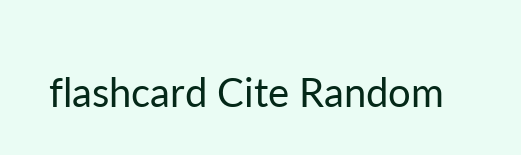flashcard Cite Random